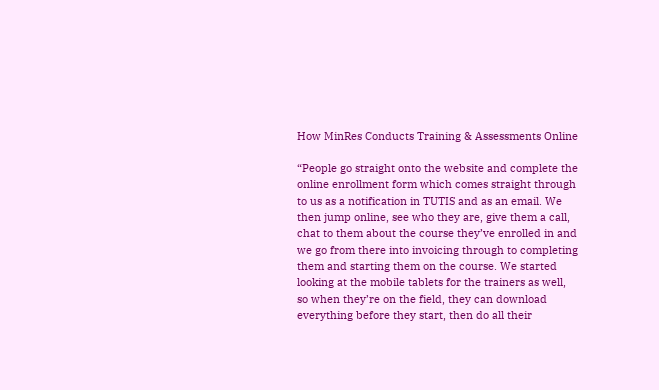How MinRes Conducts Training & Assessments Online

“People go straight onto the website and complete the online enrollment form which comes straight through to us as a notification in TUTIS and as an email. We then jump online, see who they are, give them a call, chat to them about the course they’ve enrolled in and we go from there into invoicing through to completing them and starting them on the course. We started looking at the mobile tablets for the trainers as well, so when they’re on the field, they can download everything before they start, then do all their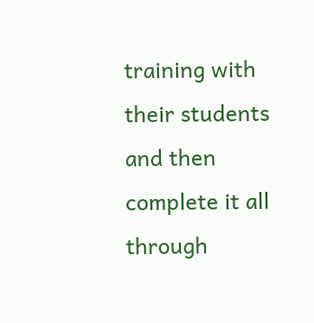training with their students and then complete it all through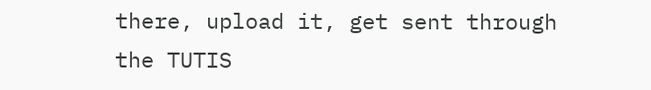there, upload it, get sent through the TUTIS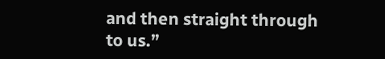and then straight through to us.”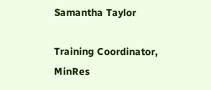Samantha Taylor

Training Coordinator, MinRes